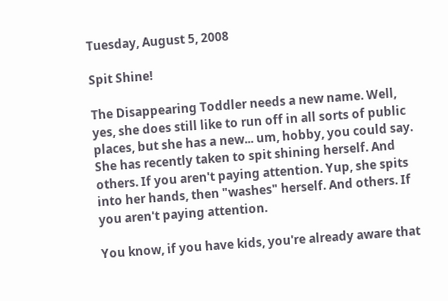Tuesday, August 5, 2008

Spit Shine!

The Disappearing Toddler needs a new name. Well, yes, she does still like to run off in all sorts of public places, but she has a new... um, hobby, you could say. She has recently taken to spit shining herself. And others. If you aren't paying attention. Yup, she spits into her hands, then "washes" herself. And others. If you aren't paying attention.

You know, if you have kids, you're already aware that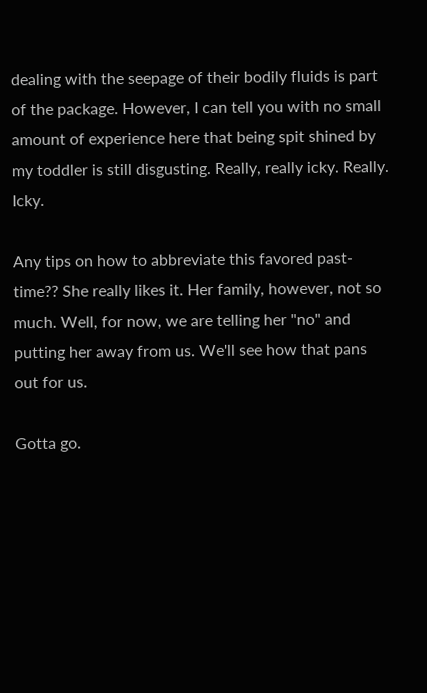dealing with the seepage of their bodily fluids is part of the package. However, I can tell you with no small amount of experience here that being spit shined by my toddler is still disgusting. Really, really icky. Really. Icky.

Any tips on how to abbreviate this favored past-time?? She really likes it. Her family, however, not so much. Well, for now, we are telling her "no" and putting her away from us. We'll see how that pans out for us.

Gotta go.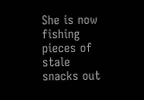She is now fishing pieces of stale snacks out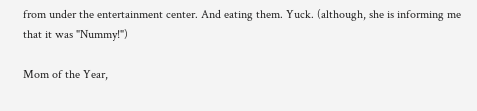from under the entertainment center. And eating them. Yuck. (although, she is informing me that it was "Nummy!")

Mom of the Year,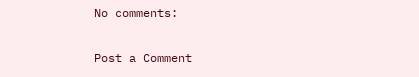No comments:

Post a Comment